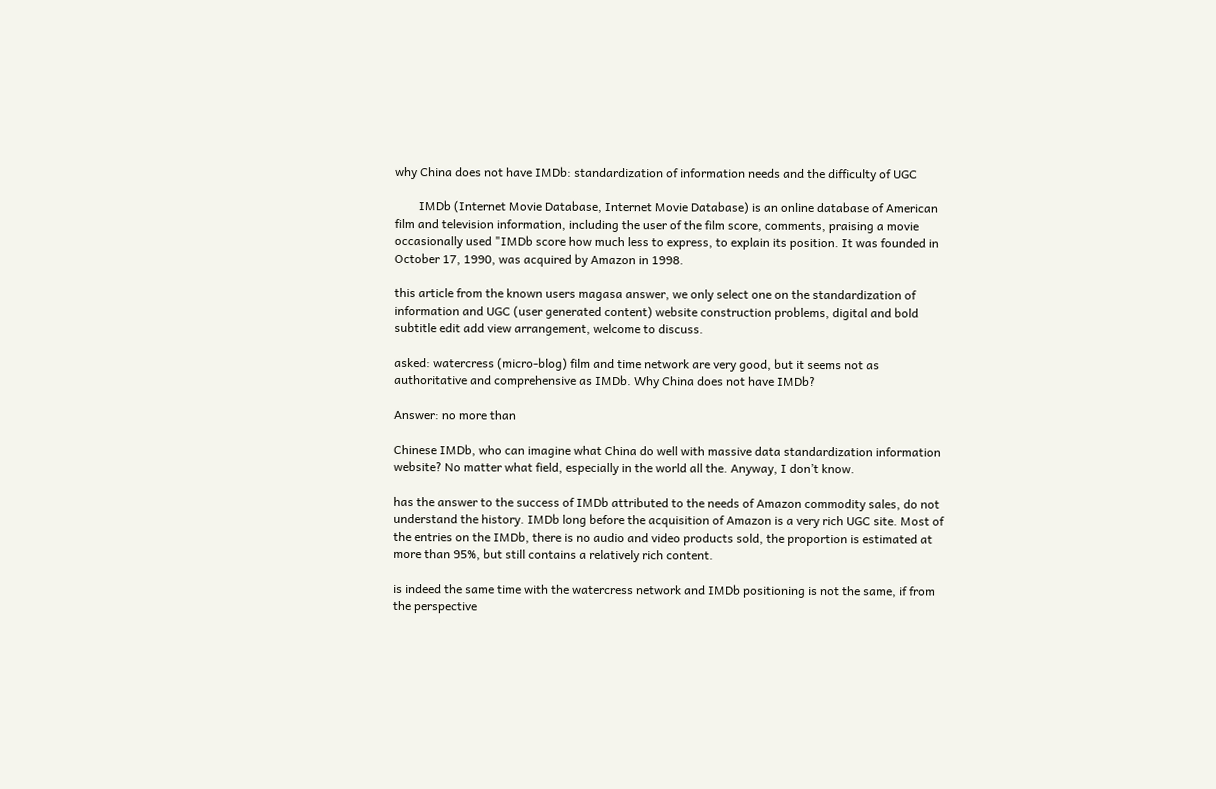why China does not have IMDb: standardization of information needs and the difficulty of UGC

        IMDb (Internet Movie Database, Internet Movie Database) is an online database of American film and television information, including the user of the film score, comments, praising a movie occasionally used "IMDb score how much less to express, to explain its position. It was founded in October 17, 1990, was acquired by Amazon in 1998.

this article from the known users magasa answer, we only select one on the standardization of information and UGC (user generated content) website construction problems, digital and bold subtitle edit add view arrangement, welcome to discuss.

asked: watercress (micro-blog) film and time network are very good, but it seems not as authoritative and comprehensive as IMDb. Why China does not have IMDb?

Answer: no more than

Chinese IMDb, who can imagine what China do well with massive data standardization information website? No matter what field, especially in the world all the. Anyway, I don’t know.

has the answer to the success of IMDb attributed to the needs of Amazon commodity sales, do not understand the history. IMDb long before the acquisition of Amazon is a very rich UGC site. Most of the entries on the IMDb, there is no audio and video products sold, the proportion is estimated at more than 95%, but still contains a relatively rich content.

is indeed the same time with the watercress network and IMDb positioning is not the same, if from the perspective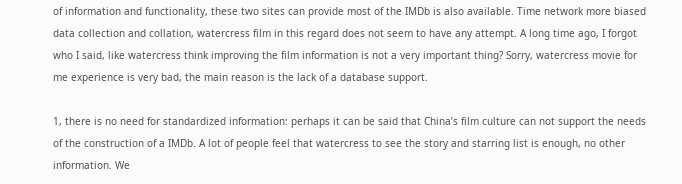of information and functionality, these two sites can provide most of the IMDb is also available. Time network more biased data collection and collation, watercress film in this regard does not seem to have any attempt. A long time ago, I forgot who I said, like watercress think improving the film information is not a very important thing? Sorry, watercress movie for me experience is very bad, the main reason is the lack of a database support.

1, there is no need for standardized information: perhaps it can be said that China’s film culture can not support the needs of the construction of a IMDb. A lot of people feel that watercress to see the story and starring list is enough, no other information. We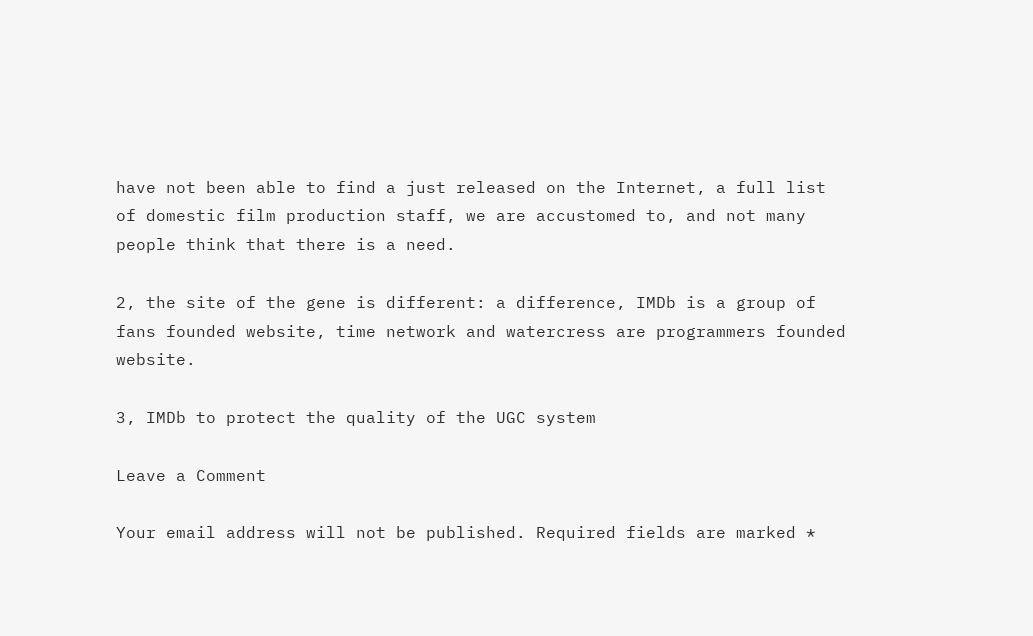have not been able to find a just released on the Internet, a full list of domestic film production staff, we are accustomed to, and not many people think that there is a need.

2, the site of the gene is different: a difference, IMDb is a group of fans founded website, time network and watercress are programmers founded website.

3, IMDb to protect the quality of the UGC system

Leave a Comment

Your email address will not be published. Required fields are marked *